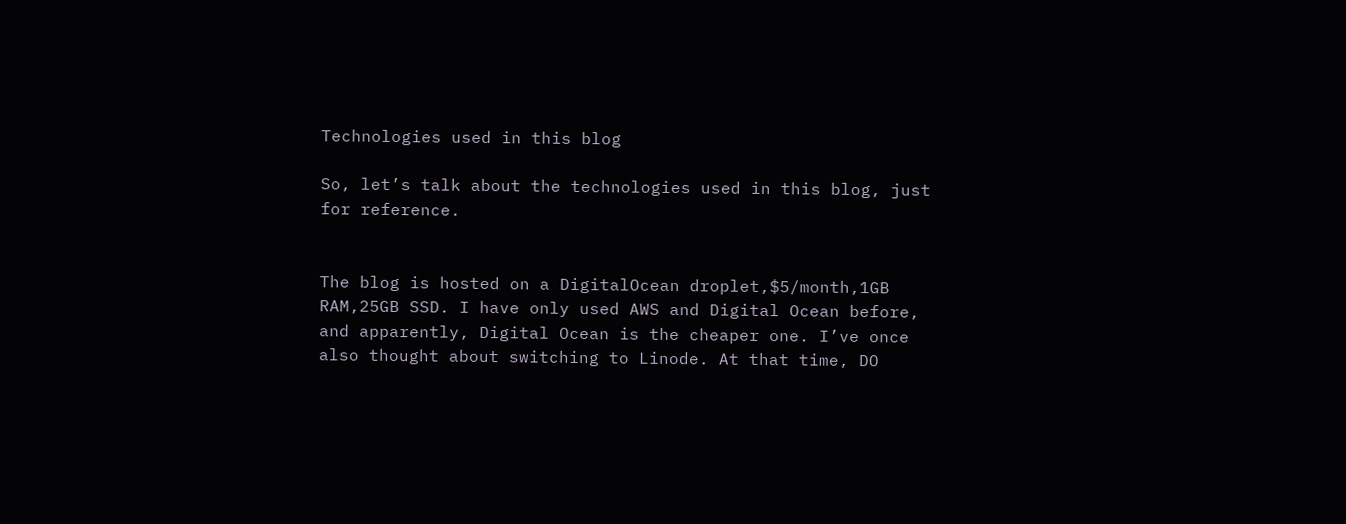Technologies used in this blog

So, let’s talk about the technologies used in this blog, just for reference.


The blog is hosted on a DigitalOcean droplet,$5/month,1GB RAM,25GB SSD. I have only used AWS and Digital Ocean before, and apparently, Digital Ocean is the cheaper one. I’ve once also thought about switching to Linode. At that time, DO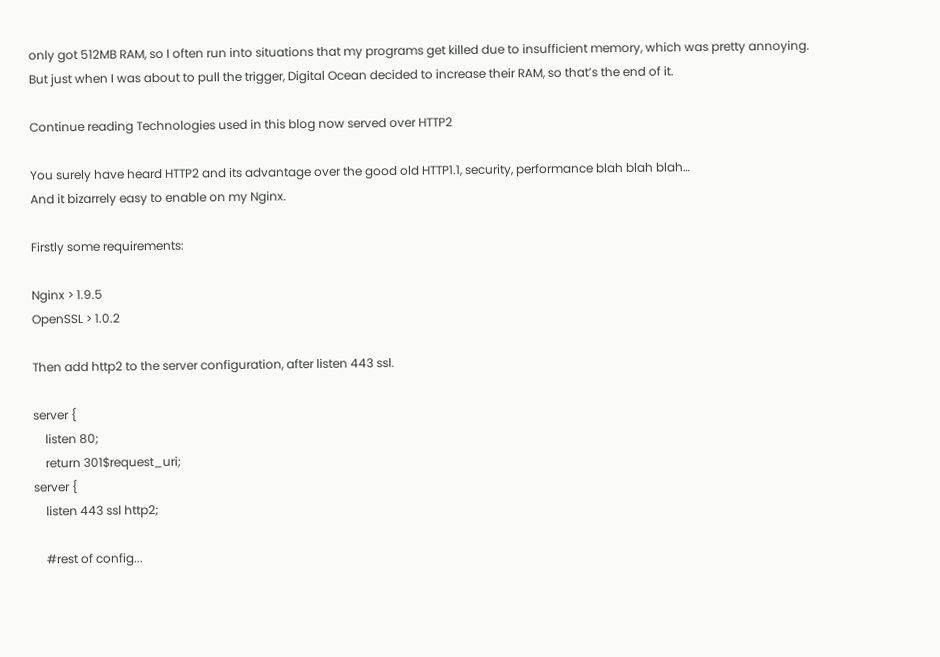only got 512MB RAM, so I often run into situations that my programs get killed due to insufficient memory, which was pretty annoying. But just when I was about to pull the trigger, Digital Ocean decided to increase their RAM, so that’s the end of it.

Continue reading Technologies used in this blog now served over HTTP2

You surely have heard HTTP2 and its advantage over the good old HTTP1.1, security, performance blah blah blah…
And it bizarrely easy to enable on my Nginx.

Firstly some requirements:

Nginx > 1.9.5
OpenSSL > 1.0.2

Then add http2 to the server configuration, after listen 443 ssl.

server {
    listen 80;
    return 301$request_uri;
server {
    listen 443 ssl http2;

    #rest of config...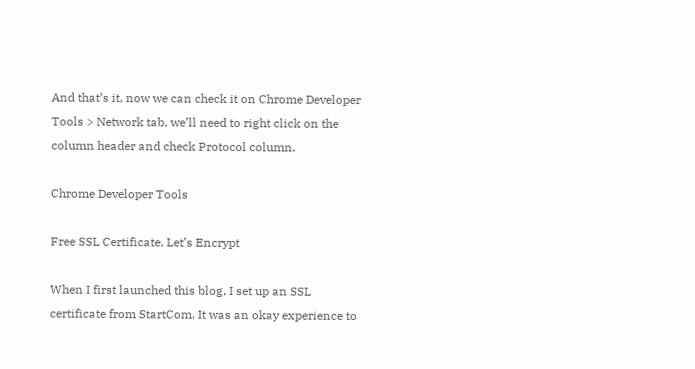And that’s it, now we can check it on Chrome Developer Tools > Network tab, we’ll need to right click on the column header and check Protocol column.

Chrome Developer Tools

Free SSL Certificate, Let’s Encrypt

When I first launched this blog, I set up an SSL certificate from StartCom. It was an okay experience to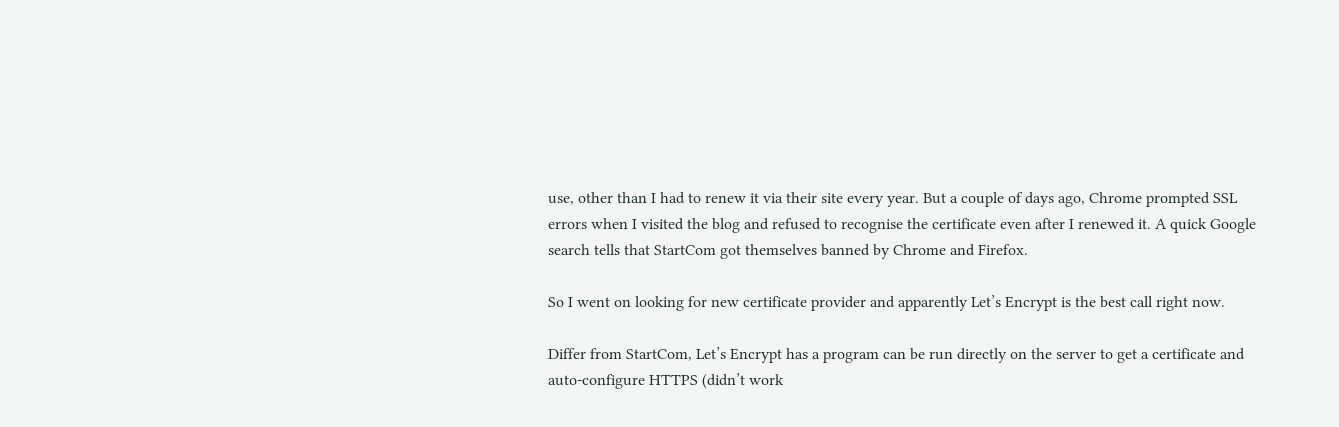use, other than I had to renew it via their site every year. But a couple of days ago, Chrome prompted SSL errors when I visited the blog and refused to recognise the certificate even after I renewed it. A quick Google search tells that StartCom got themselves banned by Chrome and Firefox.

So I went on looking for new certificate provider and apparently Let’s Encrypt is the best call right now.

Differ from StartCom, Let’s Encrypt has a program can be run directly on the server to get a certificate and auto-configure HTTPS (didn’t work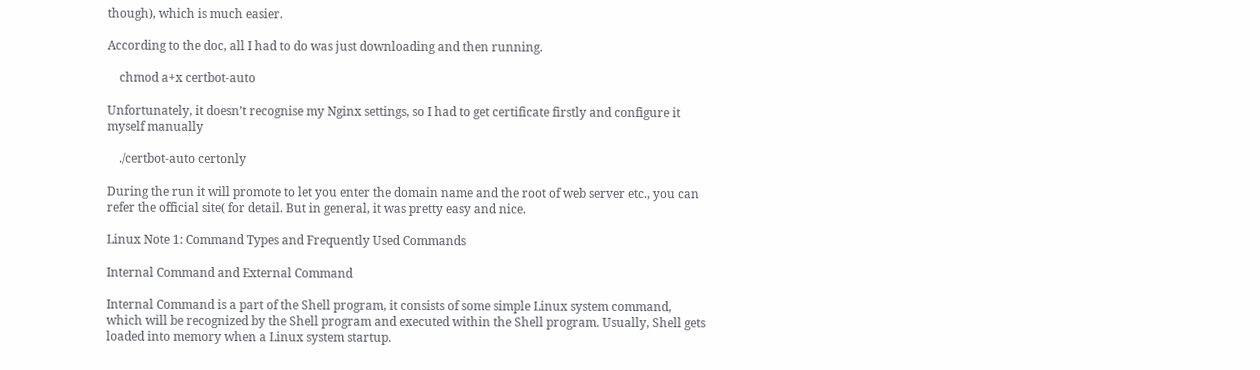though), which is much easier.

According to the doc, all I had to do was just downloading and then running.

    chmod a+x certbot-auto

Unfortunately, it doesn’t recognise my Nginx settings, so I had to get certificate firstly and configure it myself manually

    ./certbot-auto certonly

During the run it will promote to let you enter the domain name and the root of web server etc., you can refer the official site( for detail. But in general, it was pretty easy and nice.

Linux Note 1: Command Types and Frequently Used Commands

Internal Command and External Command

Internal Command is a part of the Shell program, it consists of some simple Linux system command, which will be recognized by the Shell program and executed within the Shell program. Usually, Shell gets loaded into memory when a Linux system startup.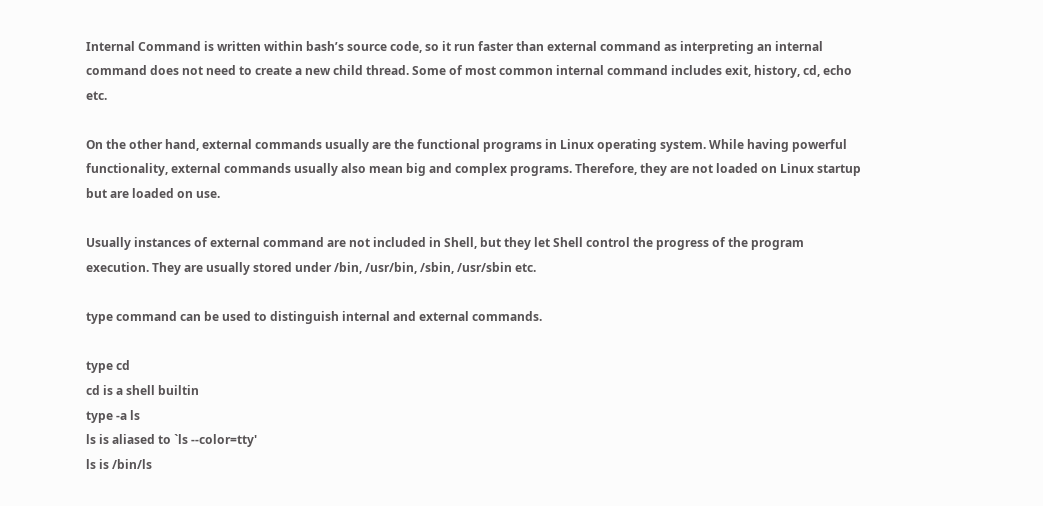Internal Command is written within bash’s source code, so it run faster than external command as interpreting an internal command does not need to create a new child thread. Some of most common internal command includes exit, history, cd, echo etc.

On the other hand, external commands usually are the functional programs in Linux operating system. While having powerful functionality, external commands usually also mean big and complex programs. Therefore, they are not loaded on Linux startup but are loaded on use.

Usually instances of external command are not included in Shell, but they let Shell control the progress of the program execution. They are usually stored under /bin, /usr/bin, /sbin, /usr/sbin etc.

type command can be used to distinguish internal and external commands.

type cd
cd is a shell builtin
type -a ls
ls is aliased to `ls --color=tty'
ls is /bin/ls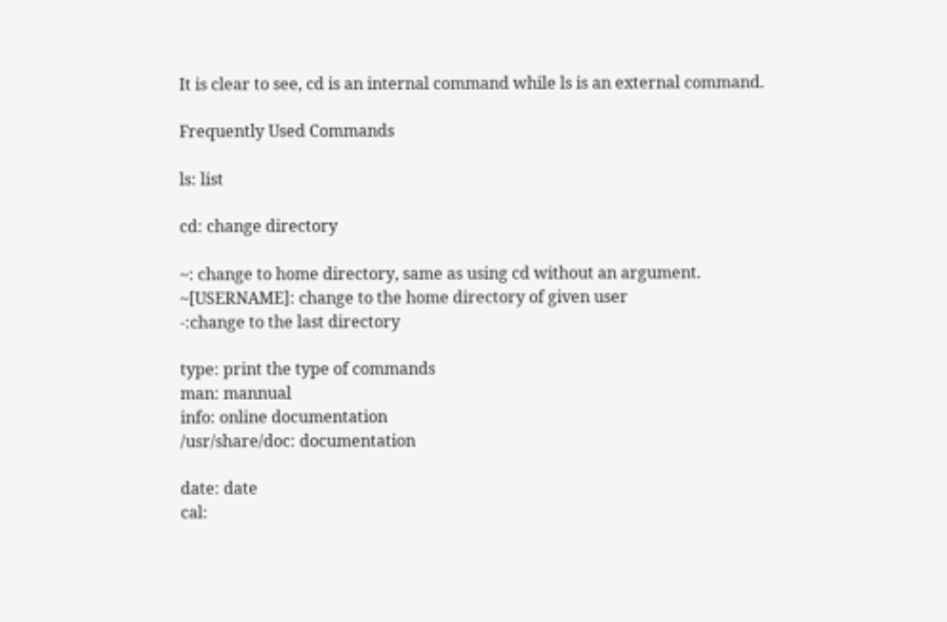It is clear to see, cd is an internal command while ls is an external command.

Frequently Used Commands

ls: list

cd: change directory

~: change to home directory, same as using cd without an argument.
~[USERNAME]: change to the home directory of given user
-:change to the last directory

type: print the type of commands
man: mannual
info: online documentation
/usr/share/doc: documentation

date: date
cal: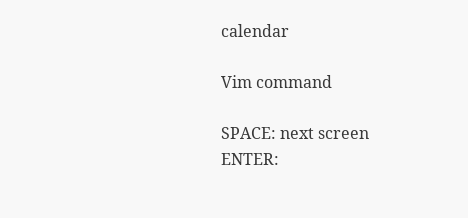calendar

Vim command

SPACE: next screen
ENTER: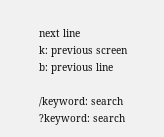next line
k: previous screen
b: previous line

/keyword: search
?keyword: search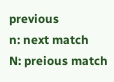previous
n: next match
N: preious match